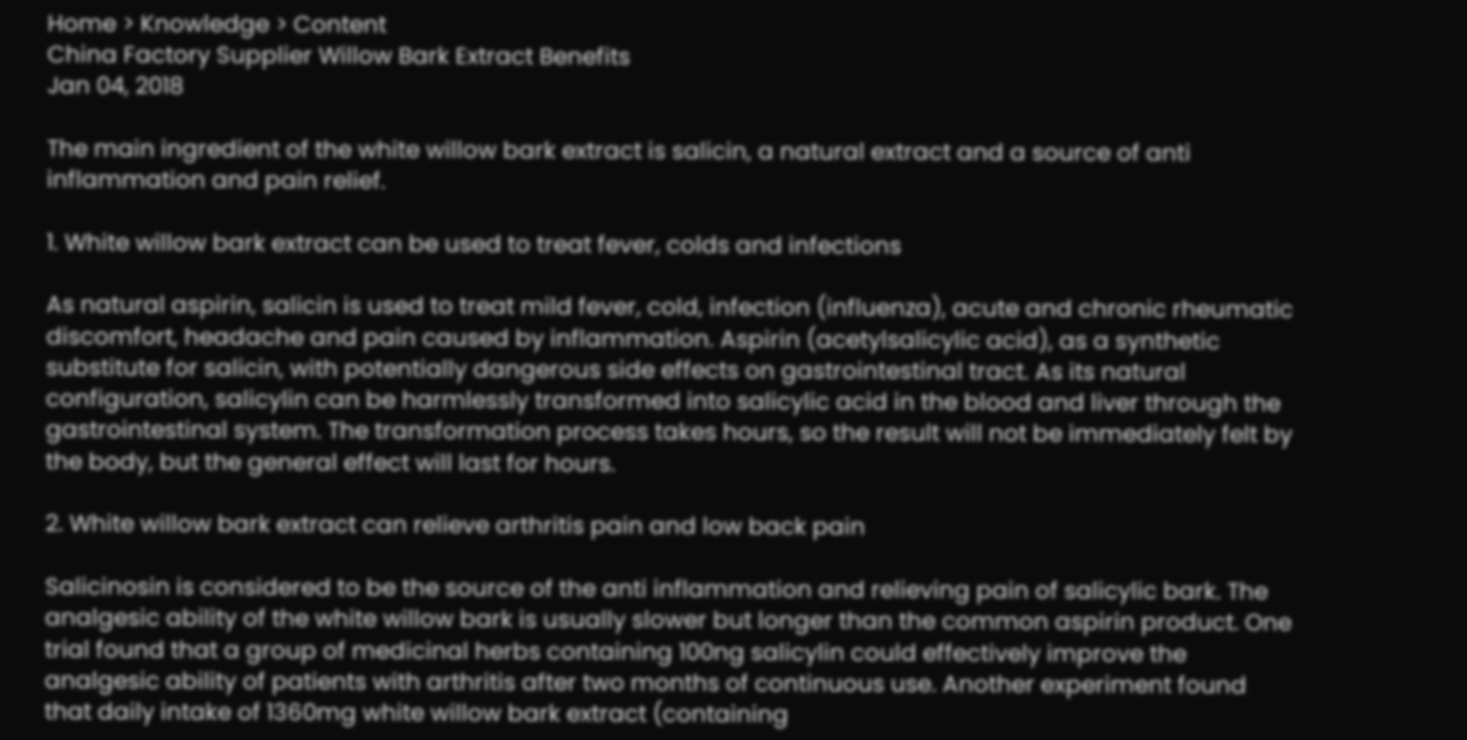Home > Knowledge > Content
China Factory Supplier Willow Bark Extract Benefits
Jan 04, 2018

The main ingredient of the white willow bark extract is salicin, a natural extract and a source of anti inflammation and pain relief.

1. White willow bark extract can be used to treat fever, colds and infections

As natural aspirin, salicin is used to treat mild fever, cold, infection (influenza), acute and chronic rheumatic discomfort, headache and pain caused by inflammation. Aspirin (acetylsalicylic acid), as a synthetic substitute for salicin, with potentially dangerous side effects on gastrointestinal tract. As its natural configuration, salicylin can be harmlessly transformed into salicylic acid in the blood and liver through the gastrointestinal system. The transformation process takes hours, so the result will not be immediately felt by the body, but the general effect will last for hours.

2. White willow bark extract can relieve arthritis pain and low back pain

Salicinosin is considered to be the source of the anti inflammation and relieving pain of salicylic bark. The analgesic ability of the white willow bark is usually slower but longer than the common aspirin product. One trial found that a group of medicinal herbs containing 100ng salicylin could effectively improve the analgesic ability of patients with arthritis after two months of continuous use. Another experiment found that daily intake of 1360mg white willow bark extract (containing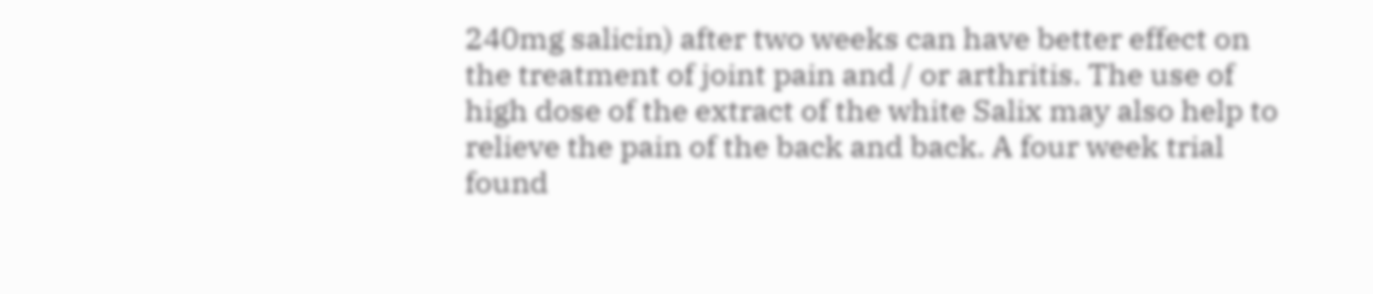240mg salicin) after two weeks can have better effect on the treatment of joint pain and / or arthritis. The use of high dose of the extract of the white Salix may also help to relieve the pain of the back and back. A four week trial found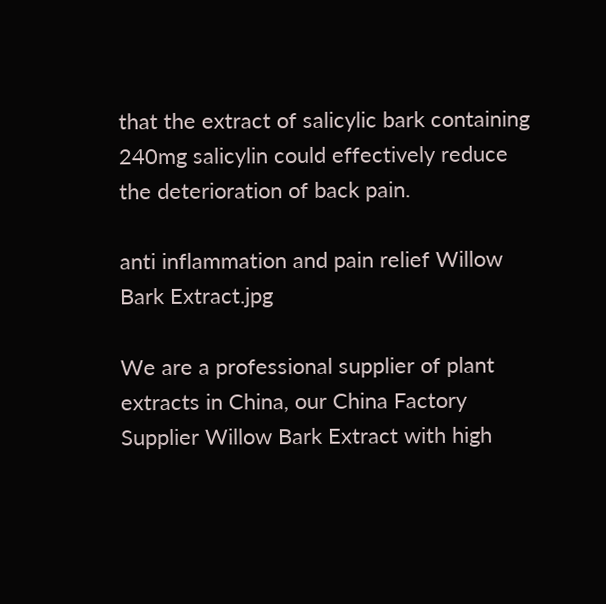that the extract of salicylic bark containing 240mg salicylin could effectively reduce the deterioration of back pain.

anti inflammation and pain relief Willow Bark Extract.jpg

We are a professional supplier of plant extracts in China, our China Factory Supplier Willow Bark Extract with high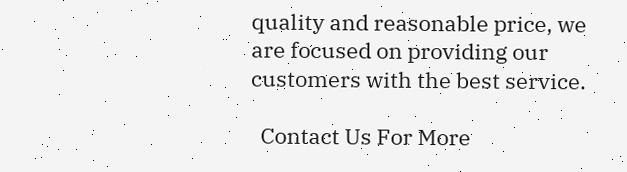quality and reasonable price, we are focused on providing our customers with the best service.

  Contact Us For More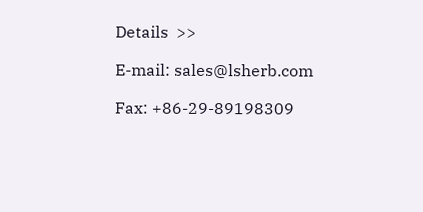Details  >>

E-mail: sales@lsherb.com

Fax: +86-29-89198309